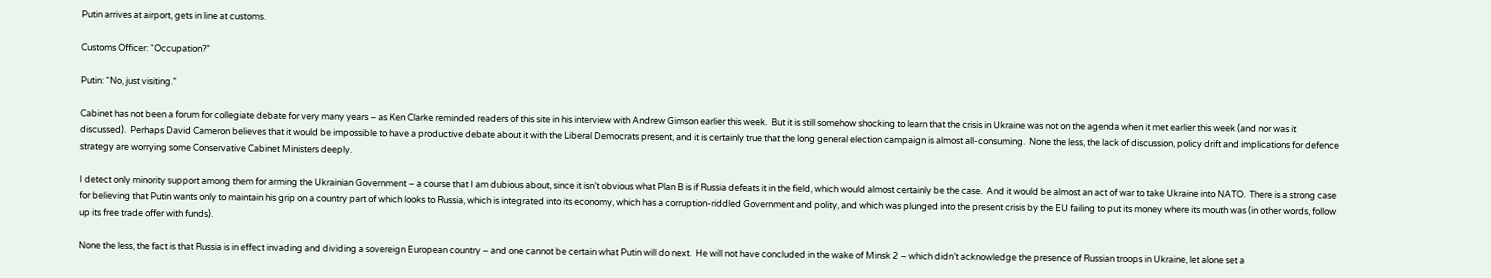Putin arrives at airport, gets in line at customs.

Customs Officer: “Occupation?”

Putin: “No, just visiting.”

Cabinet has not been a forum for collegiate debate for very many years – as Ken Clarke reminded readers of this site in his interview with Andrew Gimson earlier this week.  But it is still somehow shocking to learn that the crisis in Ukraine was not on the agenda when it met earlier this week (and nor was it discussed).  Perhaps David Cameron believes that it would be impossible to have a productive debate about it with the Liberal Democrats present, and it is certainly true that the long general election campaign is almost all-consuming.  None the less, the lack of discussion, policy drift and implications for defence strategy are worrying some Conservative Cabinet Ministers deeply.

I detect only minority support among them for arming the Ukrainian Government – a course that I am dubious about, since it isn’t obvious what Plan B is if Russia defeats it in the field, which would almost certainly be the case.  And it would be almost an act of war to take Ukraine into NATO.  There is a strong case for believing that Putin wants only to maintain his grip on a country part of which looks to Russia, which is integrated into its economy, which has a corruption-riddled Government and polity, and which was plunged into the present crisis by the EU failing to put its money where its mouth was (in other words, follow up its free trade offer with funds).

None the less, the fact is that Russia is in effect invading and dividing a sovereign European country – and one cannot be certain what Putin will do next.  He will not have concluded in the wake of Minsk 2 – which didn’t acknowledge the presence of Russian troops in Ukraine, let alone set a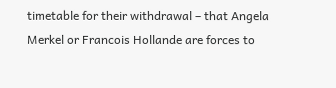timetable for their withdrawal – that Angela Merkel or Francois Hollande are forces to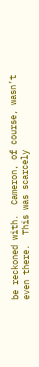be reckoned with.  Cameron, of course, wasn’t even there.  This was scarcely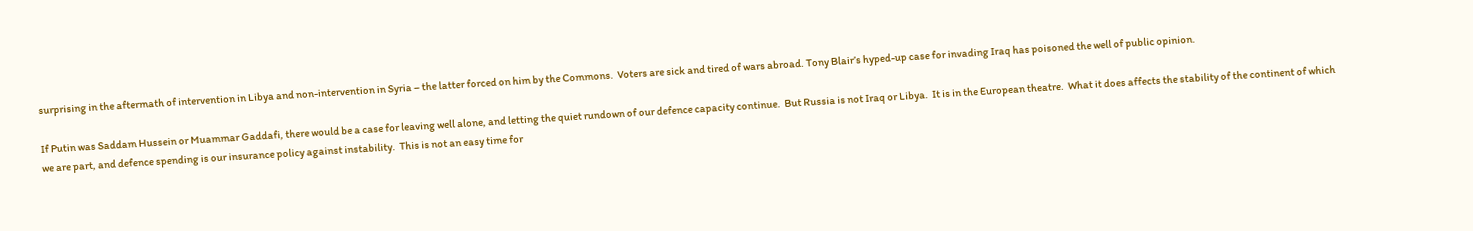surprising in the aftermath of intervention in Libya and non-intervention in Syria – the latter forced on him by the Commons.  Voters are sick and tired of wars abroad. Tony Blair’s hyped-up case for invading Iraq has poisoned the well of public opinion.

If Putin was Saddam Hussein or Muammar Gaddafi, there would be a case for leaving well alone, and letting the quiet rundown of our defence capacity continue.  But Russia is not Iraq or Libya.  It is in the European theatre.  What it does affects the stability of the continent of which we are part, and defence spending is our insurance policy against instability.  This is not an easy time for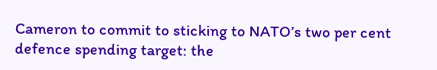Cameron to commit to sticking to NATO’s two per cent defence spending target: the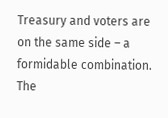Treasury and voters are on the same side – a formidable combination.  The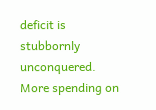deficit is stubbornly unconquered.  More spending on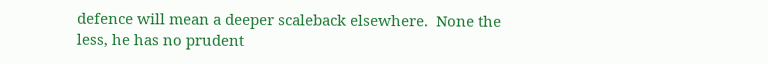defence will mean a deeper scaleback elsewhere.  None the less, he has no prudent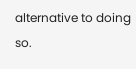alternative to doing so.